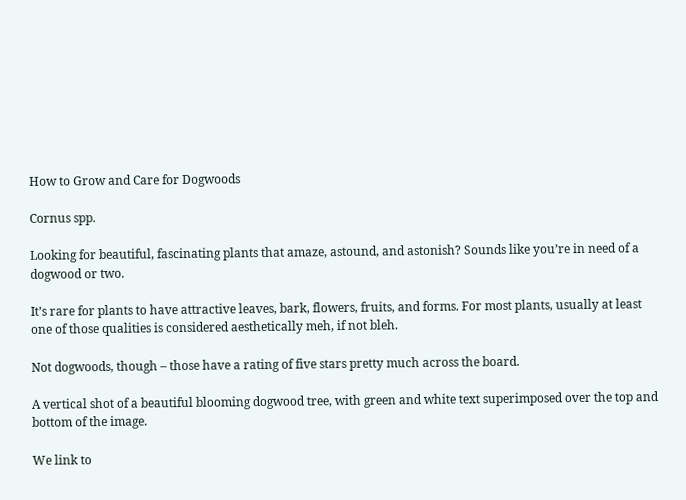How to Grow and Care for Dogwoods

Cornus spp.

Looking for beautiful, fascinating plants that amaze, astound, and astonish? Sounds like you’re in need of a dogwood or two.

It’s rare for plants to have attractive leaves, bark, flowers, fruits, and forms. For most plants, usually at least one of those qualities is considered aesthetically meh, if not bleh.

Not dogwoods, though – those have a rating of five stars pretty much across the board.

A vertical shot of a beautiful blooming dogwood tree, with green and white text superimposed over the top and bottom of the image.

We link to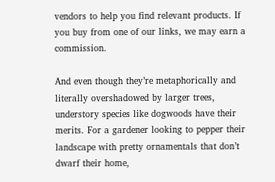vendors to help you find relevant products. If you buy from one of our links, we may earn a commission.

And even though they’re metaphorically and literally overshadowed by larger trees, understory species like dogwoods have their merits. For a gardener looking to pepper their landscape with pretty ornamentals that don’t dwarf their home,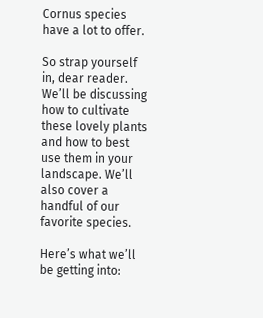Cornus species have a lot to offer.

So strap yourself in, dear reader. We’ll be discussing how to cultivate these lovely plants and how to best use them in your landscape. We’ll also cover a handful of our favorite species.

Here’s what we’ll be getting into: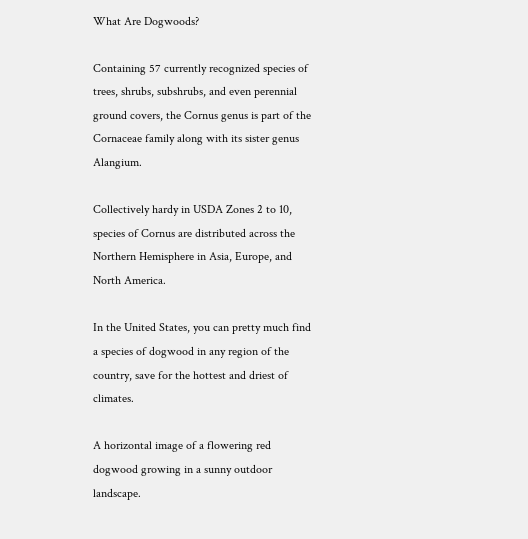What Are Dogwoods?

Containing 57 currently recognized species of trees, shrubs, subshrubs, and even perennial ground covers, the Cornus genus is part of the Cornaceae family along with its sister genus Alangium.

Collectively hardy in USDA Zones 2 to 10, species of Cornus are distributed across the Northern Hemisphere in Asia, Europe, and North America.

In the United States, you can pretty much find a species of dogwood in any region of the country, save for the hottest and driest of climates.

A horizontal image of a flowering red dogwood growing in a sunny outdoor landscape.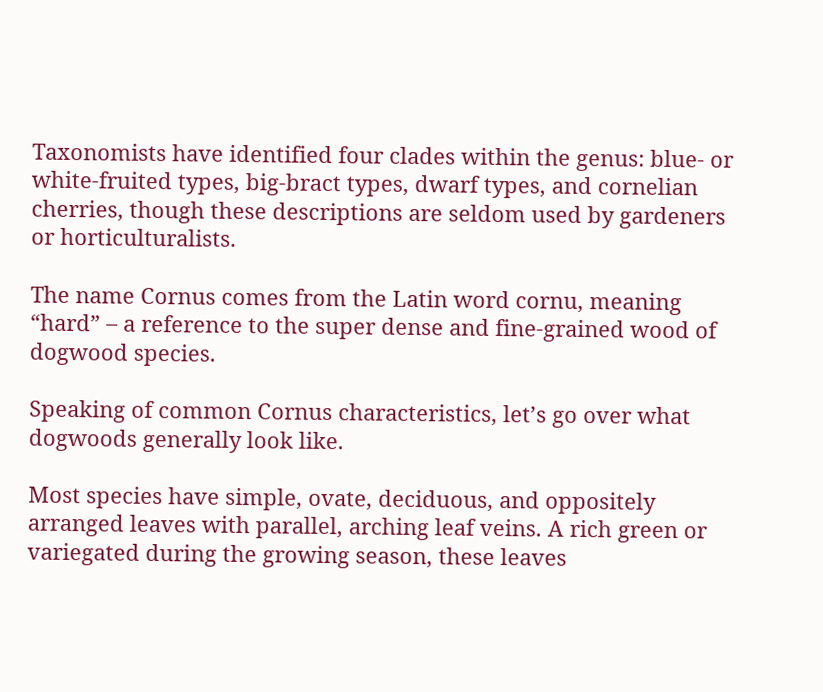Taxonomists have identified four clades within the genus: blue- or white-fruited types, big-bract types, dwarf types, and cornelian cherries, though these descriptions are seldom used by gardeners or horticulturalists.

The name Cornus comes from the Latin word cornu, meaning “hard” – a reference to the super dense and fine-grained wood of dogwood species.

Speaking of common Cornus characteristics, let’s go over what dogwoods generally look like.

Most species have simple, ovate, deciduous, and oppositely arranged leaves with parallel, arching leaf veins. A rich green or variegated during the growing season, these leaves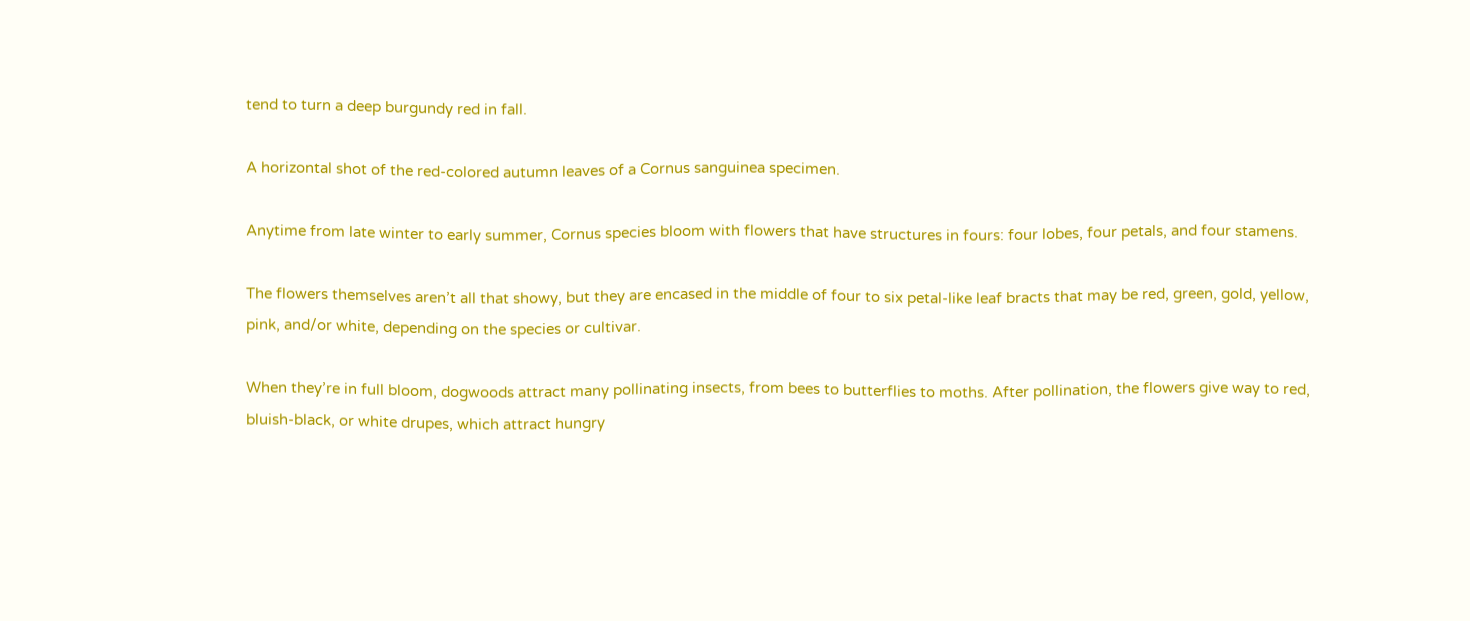tend to turn a deep burgundy red in fall.

A horizontal shot of the red-colored autumn leaves of a Cornus sanguinea specimen.

Anytime from late winter to early summer, Cornus species bloom with flowers that have structures in fours: four lobes, four petals, and four stamens.

The flowers themselves aren’t all that showy, but they are encased in the middle of four to six petal-like leaf bracts that may be red, green, gold, yellow, pink, and/or white, depending on the species or cultivar.

When they’re in full bloom, dogwoods attract many pollinating insects, from bees to butterflies to moths. After pollination, the flowers give way to red, bluish-black, or white drupes, which attract hungry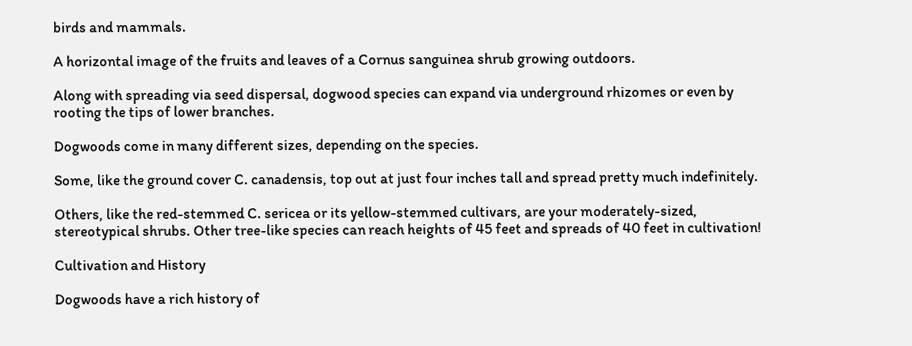birds and mammals.

A horizontal image of the fruits and leaves of a Cornus sanguinea shrub growing outdoors.

Along with spreading via seed dispersal, dogwood species can expand via underground rhizomes or even by rooting the tips of lower branches.

Dogwoods come in many different sizes, depending on the species.

Some, like the ground cover C. canadensis, top out at just four inches tall and spread pretty much indefinitely.

Others, like the red-stemmed C. sericea or its yellow-stemmed cultivars, are your moderately-sized, stereotypical shrubs. Other tree-like species can reach heights of 45 feet and spreads of 40 feet in cultivation!

Cultivation and History

Dogwoods have a rich history of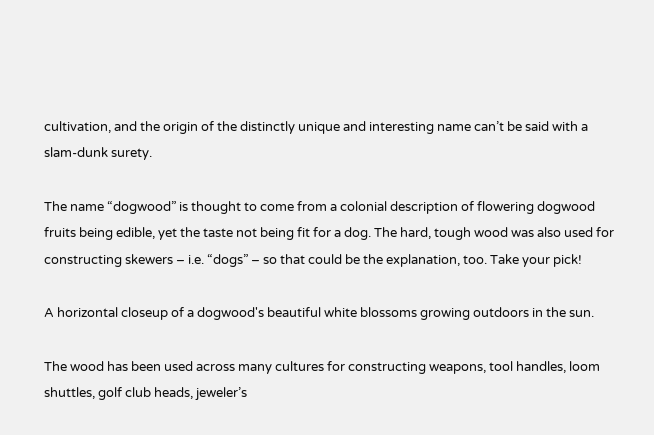cultivation, and the origin of the distinctly unique and interesting name can’t be said with a slam-dunk surety.

The name “dogwood” is thought to come from a colonial description of flowering dogwood fruits being edible, yet the taste not being fit for a dog. The hard, tough wood was also used for constructing skewers – i.e. “dogs” – so that could be the explanation, too. Take your pick!

A horizontal closeup of a dogwood's beautiful white blossoms growing outdoors in the sun.

The wood has been used across many cultures for constructing weapons, tool handles, loom shuttles, golf club heads, jeweler’s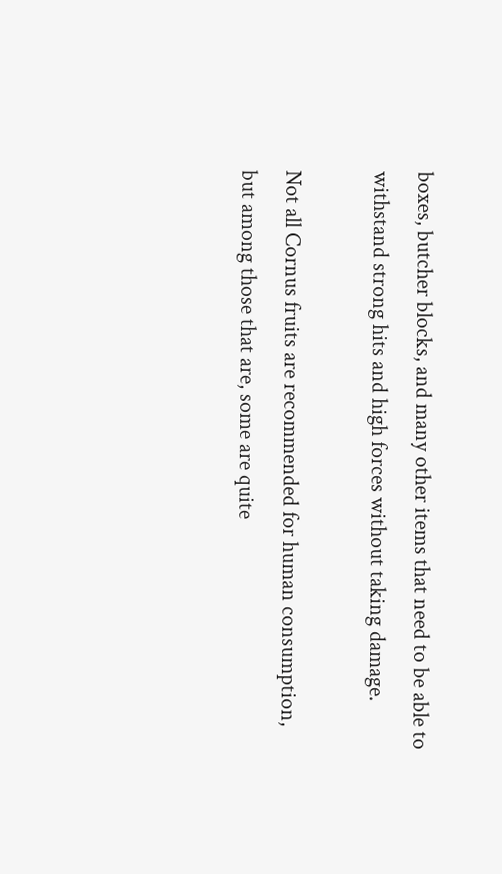boxes, butcher blocks, and many other items that need to be able to withstand strong hits and high forces without taking damage.

Not all Cornus fruits are recommended for human consumption, but among those that are, some are quite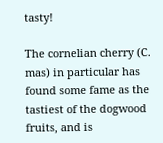tasty!

The cornelian cherry (C. mas) in particular has found some fame as the tastiest of the dogwood fruits, and is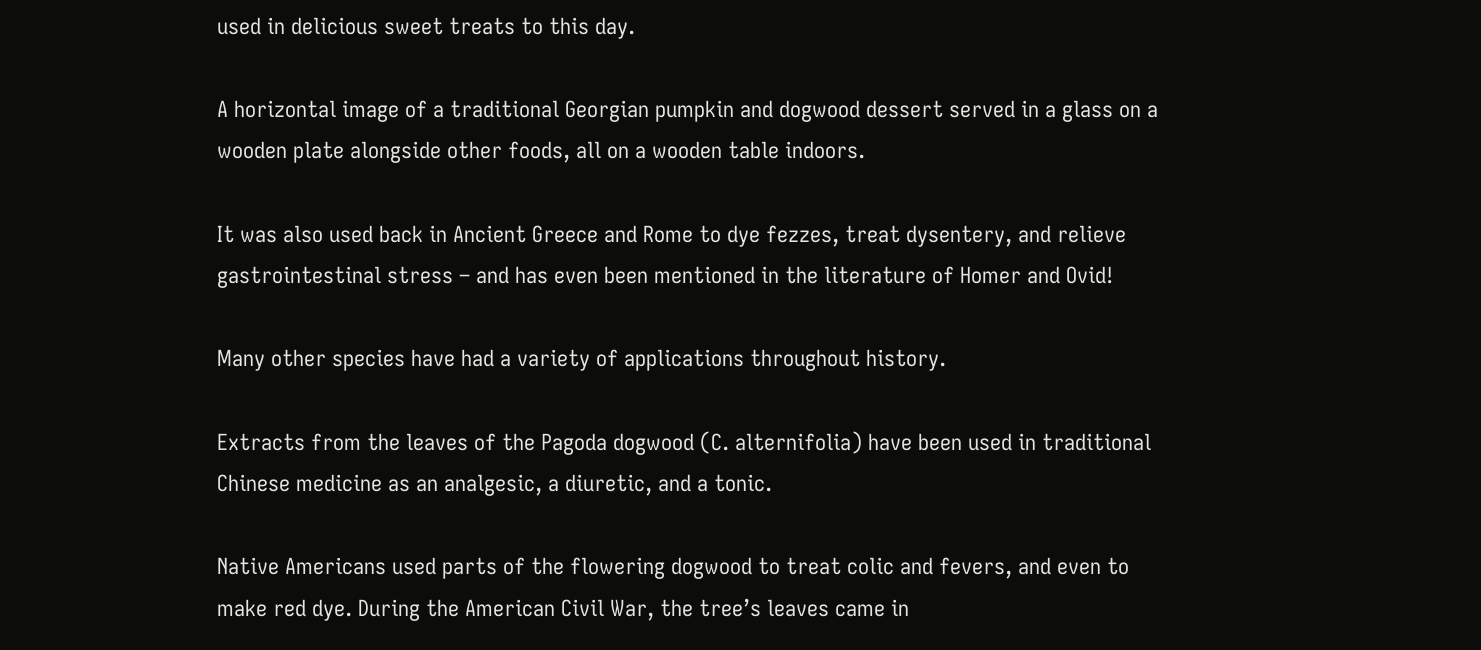used in delicious sweet treats to this day.

A horizontal image of a traditional Georgian pumpkin and dogwood dessert served in a glass on a wooden plate alongside other foods, all on a wooden table indoors.

It was also used back in Ancient Greece and Rome to dye fezzes, treat dysentery, and relieve gastrointestinal stress – and has even been mentioned in the literature of Homer and Ovid!

Many other species have had a variety of applications throughout history.

Extracts from the leaves of the Pagoda dogwood (C. alternifolia) have been used in traditional Chinese medicine as an analgesic, a diuretic, and a tonic.

Native Americans used parts of the flowering dogwood to treat colic and fevers, and even to make red dye. During the American Civil War, the tree’s leaves came in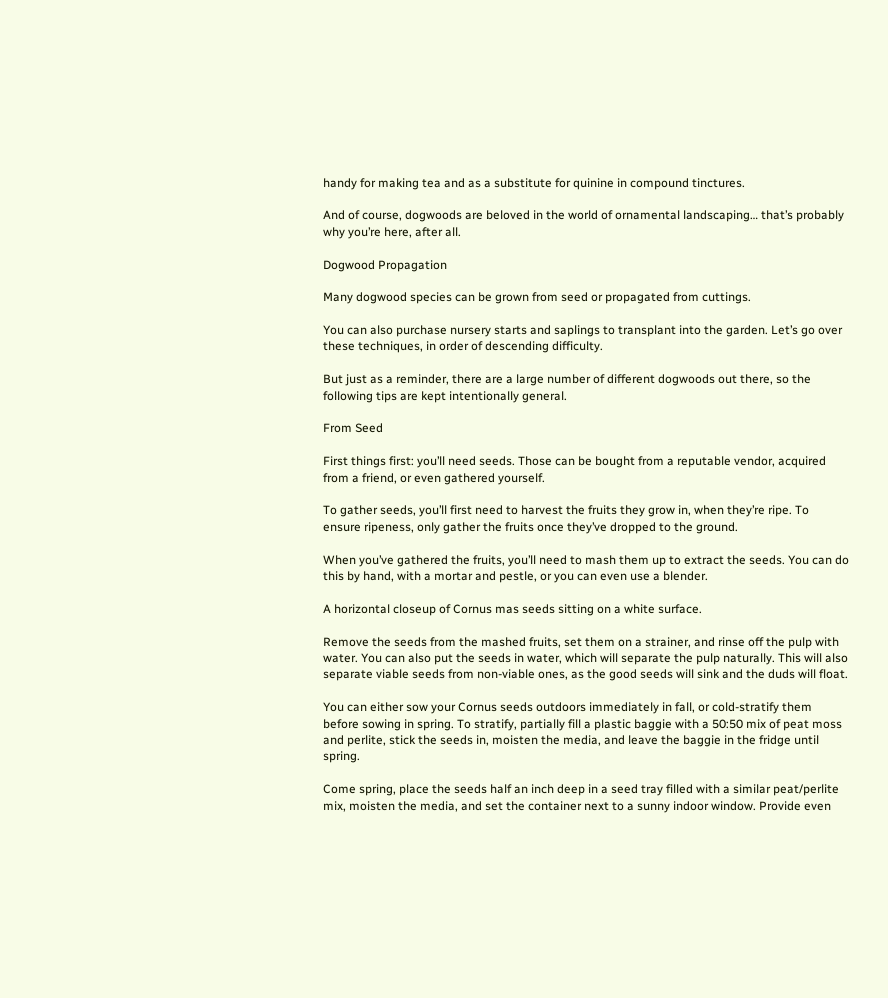handy for making tea and as a substitute for quinine in compound tinctures.

And of course, dogwoods are beloved in the world of ornamental landscaping… that’s probably why you’re here, after all.

Dogwood Propagation

Many dogwood species can be grown from seed or propagated from cuttings.

You can also purchase nursery starts and saplings to transplant into the garden. Let’s go over these techniques, in order of descending difficulty.

But just as a reminder, there are a large number of different dogwoods out there, so the following tips are kept intentionally general.

From Seed

First things first: you’ll need seeds. Those can be bought from a reputable vendor, acquired from a friend, or even gathered yourself.

To gather seeds, you’ll first need to harvest the fruits they grow in, when they’re ripe. To ensure ripeness, only gather the fruits once they’ve dropped to the ground.

When you’ve gathered the fruits, you’ll need to mash them up to extract the seeds. You can do this by hand, with a mortar and pestle, or you can even use a blender.

A horizontal closeup of Cornus mas seeds sitting on a white surface.

Remove the seeds from the mashed fruits, set them on a strainer, and rinse off the pulp with water. You can also put the seeds in water, which will separate the pulp naturally. This will also separate viable seeds from non-viable ones, as the good seeds will sink and the duds will float.

You can either sow your Cornus seeds outdoors immediately in fall, or cold-stratify them before sowing in spring. To stratify, partially fill a plastic baggie with a 50:50 mix of peat moss and perlite, stick the seeds in, moisten the media, and leave the baggie in the fridge until spring.

Come spring, place the seeds half an inch deep in a seed tray filled with a similar peat/perlite mix, moisten the media, and set the container next to a sunny indoor window. Provide even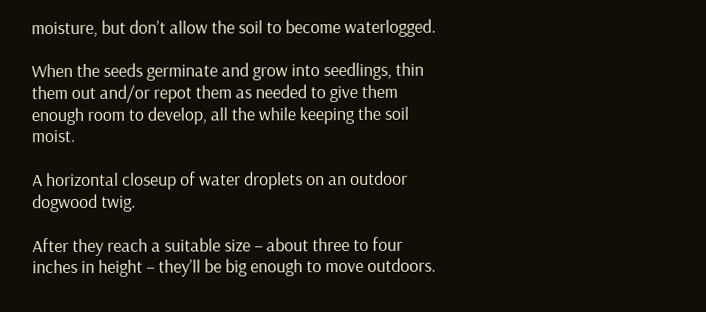moisture, but don’t allow the soil to become waterlogged.

When the seeds germinate and grow into seedlings, thin them out and/or repot them as needed to give them enough room to develop, all the while keeping the soil moist.

A horizontal closeup of water droplets on an outdoor dogwood twig.

After they reach a suitable size – about three to four inches in height – they’ll be big enough to move outdoors.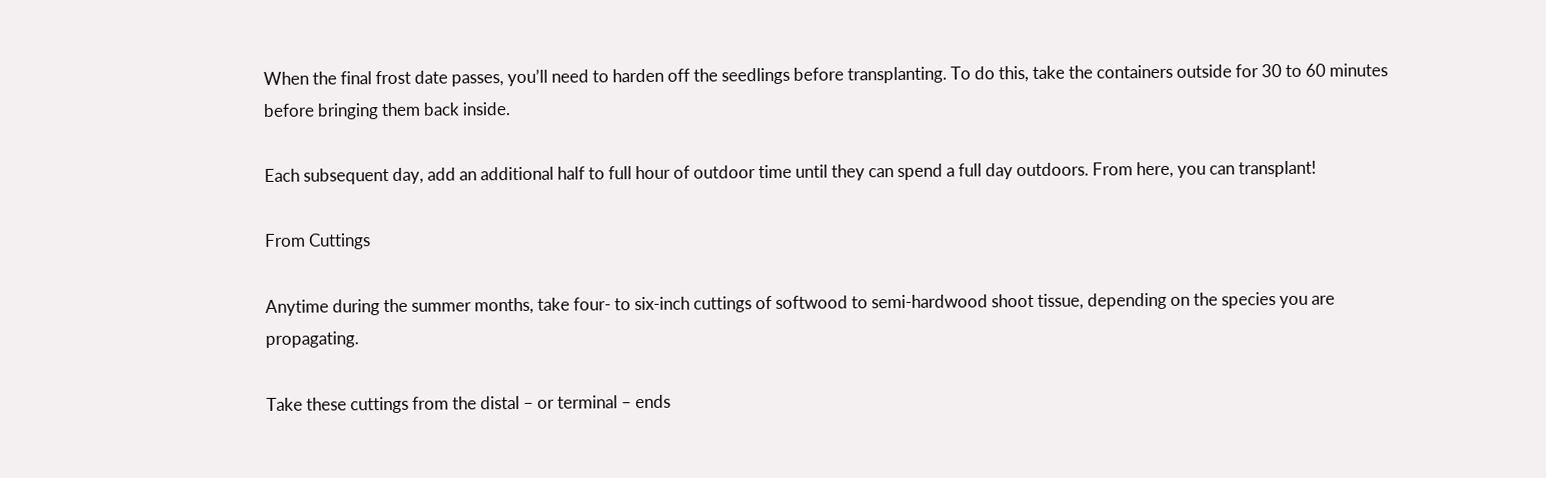When the final frost date passes, you’ll need to harden off the seedlings before transplanting. To do this, take the containers outside for 30 to 60 minutes before bringing them back inside.

Each subsequent day, add an additional half to full hour of outdoor time until they can spend a full day outdoors. From here, you can transplant!

From Cuttings

Anytime during the summer months, take four- to six-inch cuttings of softwood to semi-hardwood shoot tissue, depending on the species you are propagating.

Take these cuttings from the distal – or terminal – ends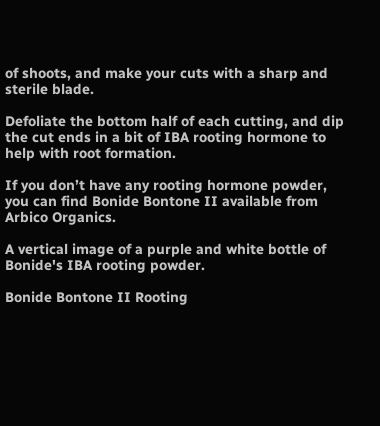of shoots, and make your cuts with a sharp and sterile blade.

Defoliate the bottom half of each cutting, and dip the cut ends in a bit of IBA rooting hormone to help with root formation.

If you don’t have any rooting hormone powder, you can find Bonide Bontone II available from Arbico Organics.

A vertical image of a purple and white bottle of Bonide's IBA rooting powder.

Bonide Bontone II Rooting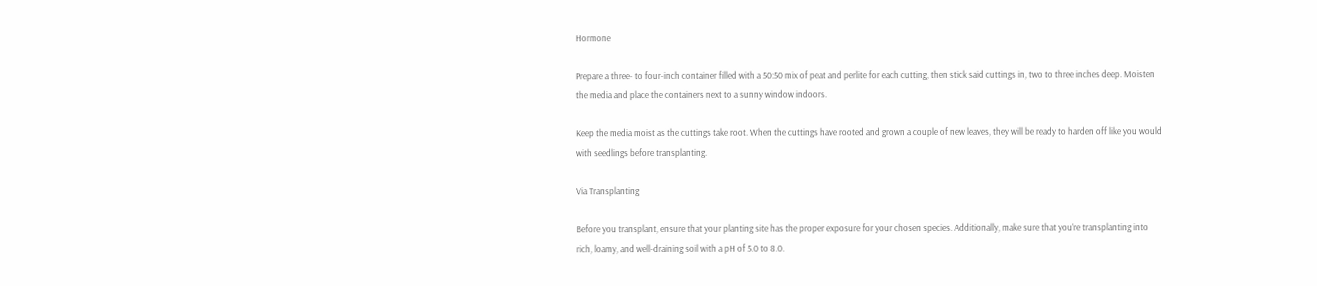Hormone

Prepare a three- to four-inch container filled with a 50:50 mix of peat and perlite for each cutting, then stick said cuttings in, two to three inches deep. Moisten the media and place the containers next to a sunny window indoors.

Keep the media moist as the cuttings take root. When the cuttings have rooted and grown a couple of new leaves, they will be ready to harden off like you would with seedlings before transplanting.

Via Transplanting

Before you transplant, ensure that your planting site has the proper exposure for your chosen species. Additionally, make sure that you’re transplanting into rich, loamy, and well-draining soil with a pH of 5.0 to 8.0.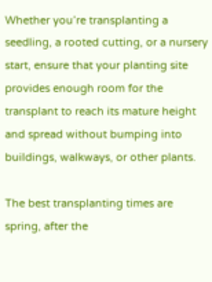Whether you’re transplanting a seedling, a rooted cutting, or a nursery start, ensure that your planting site provides enough room for the transplant to reach its mature height and spread without bumping into buildings, walkways, or other plants.

The best transplanting times are spring, after the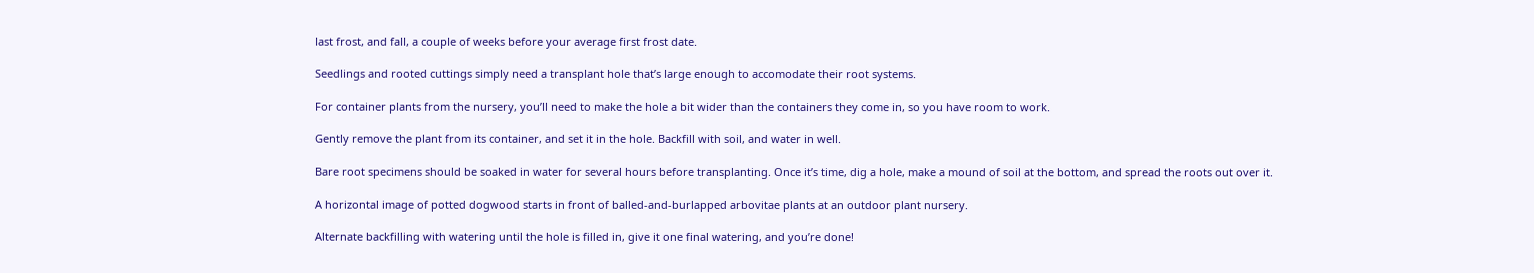last frost, and fall, a couple of weeks before your average first frost date.

Seedlings and rooted cuttings simply need a transplant hole that’s large enough to accomodate their root systems.

For container plants from the nursery, you’ll need to make the hole a bit wider than the containers they come in, so you have room to work.

Gently remove the plant from its container, and set it in the hole. Backfill with soil, and water in well.

Bare root specimens should be soaked in water for several hours before transplanting. Once it’s time, dig a hole, make a mound of soil at the bottom, and spread the roots out over it.

A horizontal image of potted dogwood starts in front of balled-and-burlapped arbovitae plants at an outdoor plant nursery.

Alternate backfilling with watering until the hole is filled in, give it one final watering, and you’re done!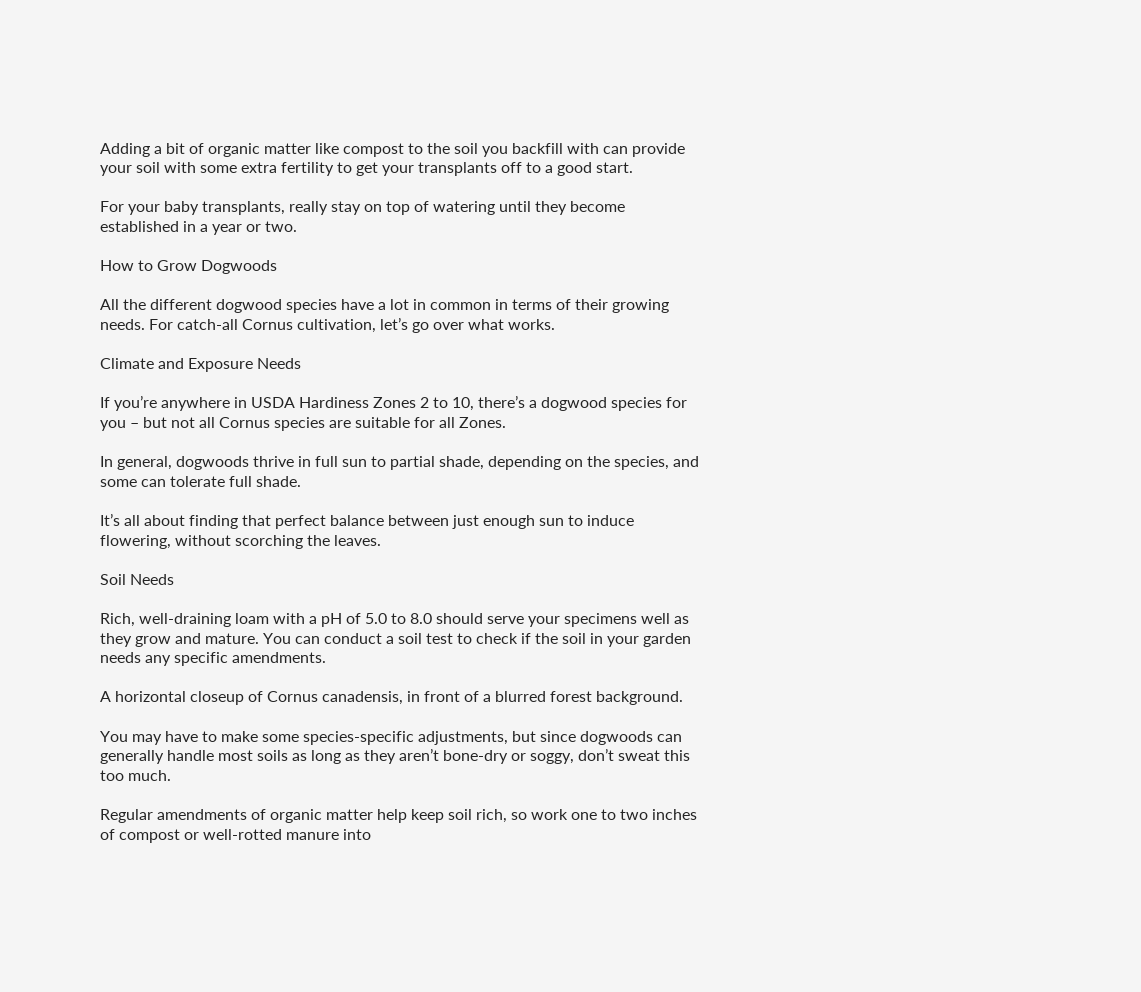Adding a bit of organic matter like compost to the soil you backfill with can provide your soil with some extra fertility to get your transplants off to a good start.

For your baby transplants, really stay on top of watering until they become established in a year or two.

How to Grow Dogwoods

All the different dogwood species have a lot in common in terms of their growing needs. For catch-all Cornus cultivation, let’s go over what works.

Climate and Exposure Needs

If you’re anywhere in USDA Hardiness Zones 2 to 10, there’s a dogwood species for you – but not all Cornus species are suitable for all Zones.

In general, dogwoods thrive in full sun to partial shade, depending on the species, and some can tolerate full shade.

It’s all about finding that perfect balance between just enough sun to induce flowering, without scorching the leaves.

Soil Needs

Rich, well-draining loam with a pH of 5.0 to 8.0 should serve your specimens well as they grow and mature. You can conduct a soil test to check if the soil in your garden needs any specific amendments.

A horizontal closeup of Cornus canadensis, in front of a blurred forest background.

You may have to make some species-specific adjustments, but since dogwoods can generally handle most soils as long as they aren’t bone-dry or soggy, don’t sweat this too much.

Regular amendments of organic matter help keep soil rich, so work one to two inches of compost or well-rotted manure into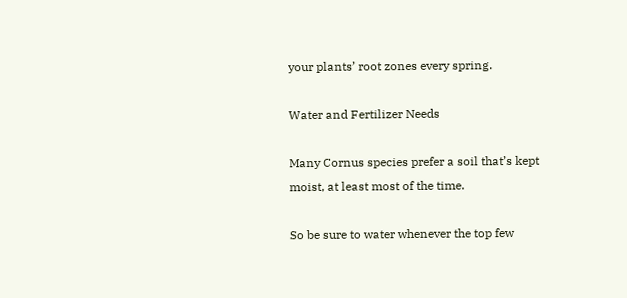your plants’ root zones every spring.

Water and Fertilizer Needs

Many Cornus species prefer a soil that’s kept moist, at least most of the time.

So be sure to water whenever the top few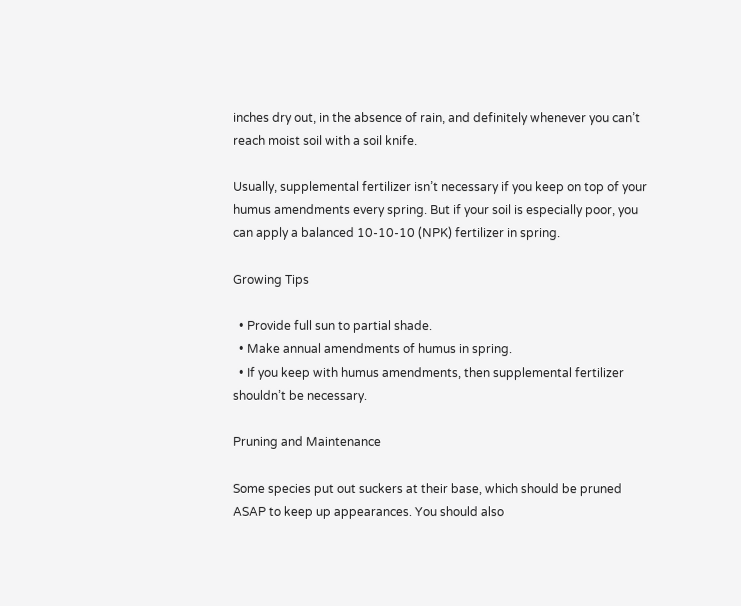inches dry out, in the absence of rain, and definitely whenever you can’t reach moist soil with a soil knife.

Usually, supplemental fertilizer isn’t necessary if you keep on top of your humus amendments every spring. But if your soil is especially poor, you can apply a balanced 10-10-10 (NPK) fertilizer in spring.

Growing Tips

  • Provide full sun to partial shade.
  • Make annual amendments of humus in spring.
  • If you keep with humus amendments, then supplemental fertilizer shouldn’t be necessary.

Pruning and Maintenance

Some species put out suckers at their base, which should be pruned ASAP to keep up appearances. You should also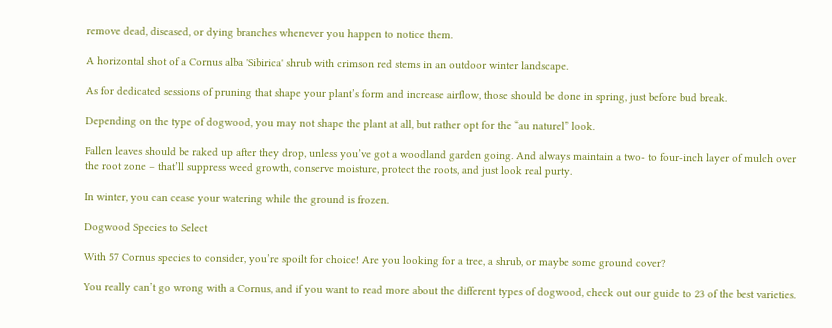remove dead, diseased, or dying branches whenever you happen to notice them.

A horizontal shot of a Cornus alba 'Sibirica' shrub with crimson red stems in an outdoor winter landscape.

As for dedicated sessions of pruning that shape your plant’s form and increase airflow, those should be done in spring, just before bud break.

Depending on the type of dogwood, you may not shape the plant at all, but rather opt for the “au naturel” look.

Fallen leaves should be raked up after they drop, unless you’ve got a woodland garden going. And always maintain a two- to four-inch layer of mulch over the root zone – that’ll suppress weed growth, conserve moisture, protect the roots, and just look real purty.

In winter, you can cease your watering while the ground is frozen.

Dogwood Species to Select

With 57 Cornus species to consider, you’re spoilt for choice! Are you looking for a tree, a shrub, or maybe some ground cover?

You really can’t go wrong with a Cornus, and if you want to read more about the different types of dogwood, check out our guide to 23 of the best varieties.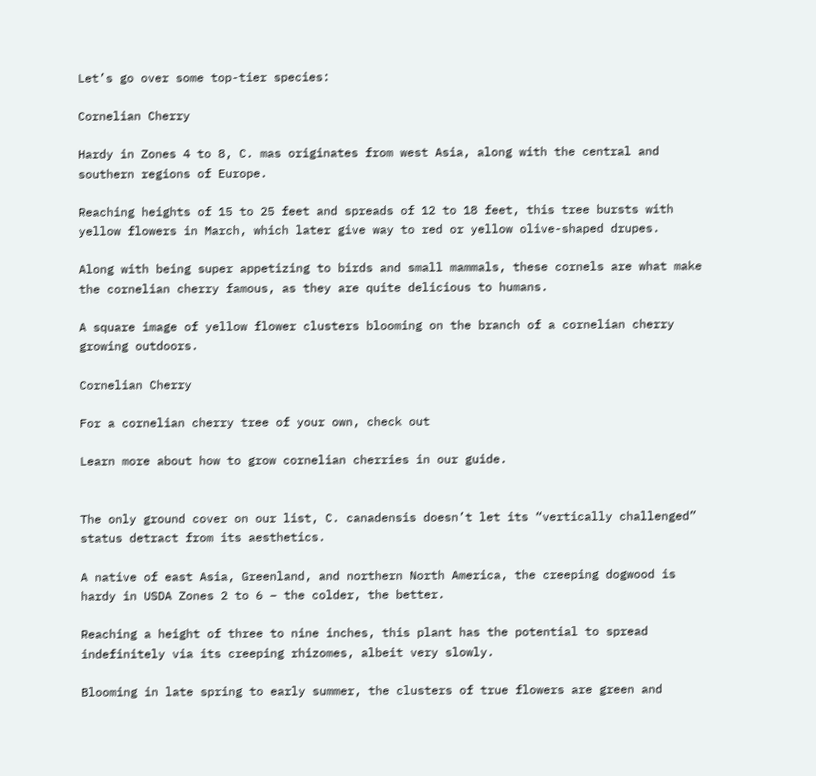Let’s go over some top-tier species:

Cornelian Cherry

Hardy in Zones 4 to 8, C. mas originates from west Asia, along with the central and southern regions of Europe.

Reaching heights of 15 to 25 feet and spreads of 12 to 18 feet, this tree bursts with yellow flowers in March, which later give way to red or yellow olive-shaped drupes.

Along with being super appetizing to birds and small mammals, these cornels are what make the cornelian cherry famous, as they are quite delicious to humans.

A square image of yellow flower clusters blooming on the branch of a cornelian cherry growing outdoors.

Cornelian Cherry

For a cornelian cherry tree of your own, check out

Learn more about how to grow cornelian cherries in our guide.


The only ground cover on our list, C. canadensis doesn’t let its “vertically challenged” status detract from its aesthetics.

A native of east Asia, Greenland, and northern North America, the creeping dogwood is hardy in USDA Zones 2 to 6 – the colder, the better.

Reaching a height of three to nine inches, this plant has the potential to spread indefinitely via its creeping rhizomes, albeit very slowly.

Blooming in late spring to early summer, the clusters of true flowers are green and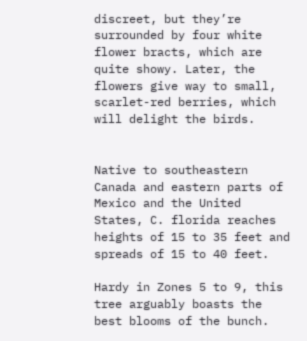discreet, but they’re surrounded by four white flower bracts, which are quite showy. Later, the flowers give way to small, scarlet-red berries, which will delight the birds.


Native to southeastern Canada and eastern parts of Mexico and the United States, C. florida reaches heights of 15 to 35 feet and spreads of 15 to 40 feet.

Hardy in Zones 5 to 9, this tree arguably boasts the best blooms of the bunch.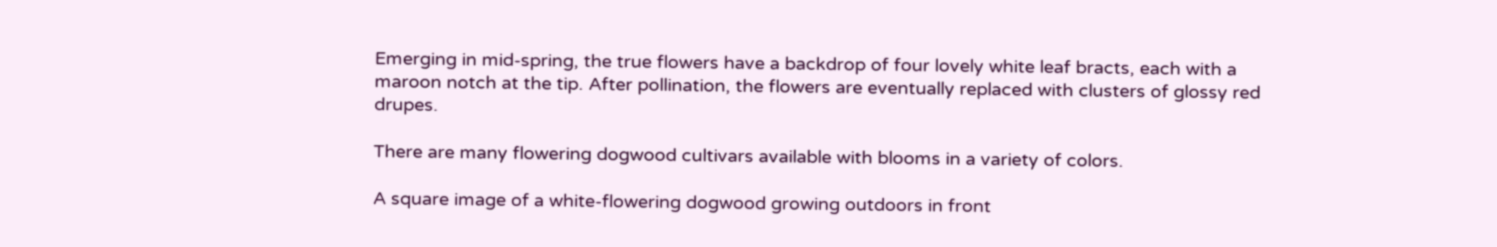Emerging in mid-spring, the true flowers have a backdrop of four lovely white leaf bracts, each with a maroon notch at the tip. After pollination, the flowers are eventually replaced with clusters of glossy red drupes.

There are many flowering dogwood cultivars available with blooms in a variety of colors.

A square image of a white-flowering dogwood growing outdoors in front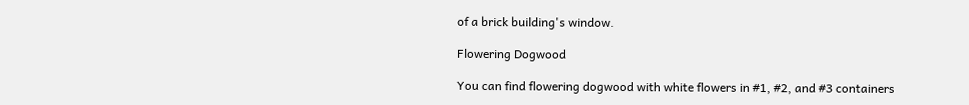of a brick building's window.

Flowering Dogwood

You can find flowering dogwood with white flowers in #1, #2, and #3 containers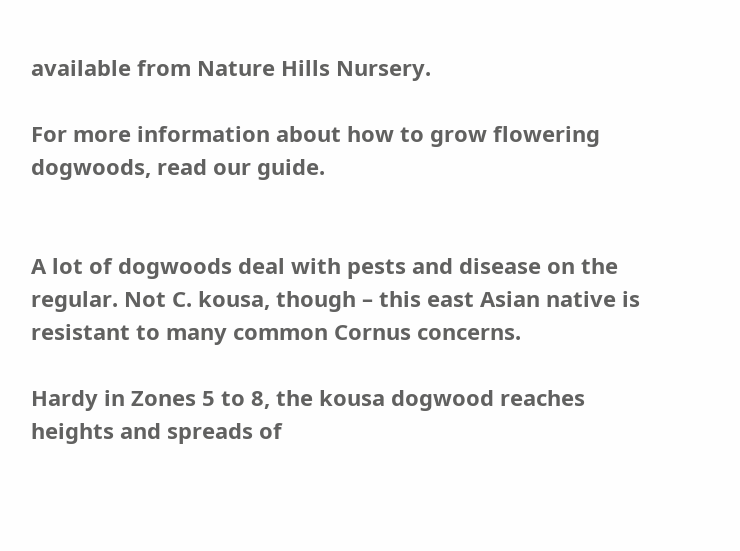available from Nature Hills Nursery.

For more information about how to grow flowering dogwoods, read our guide.


A lot of dogwoods deal with pests and disease on the regular. Not C. kousa, though – this east Asian native is resistant to many common Cornus concerns.

Hardy in Zones 5 to 8, the kousa dogwood reaches heights and spreads of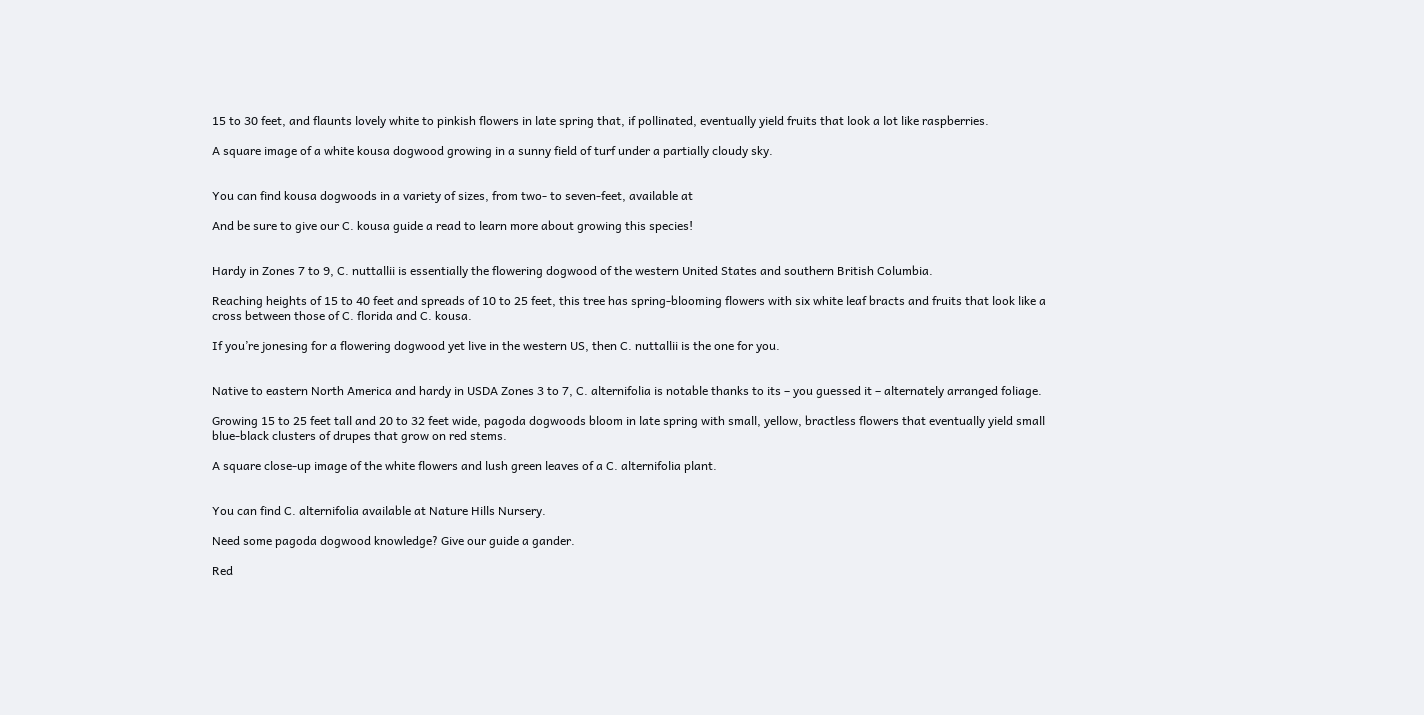15 to 30 feet, and flaunts lovely white to pinkish flowers in late spring that, if pollinated, eventually yield fruits that look a lot like raspberries.

A square image of a white kousa dogwood growing in a sunny field of turf under a partially cloudy sky.


You can find kousa dogwoods in a variety of sizes, from two- to seven-feet, available at

And be sure to give our C. kousa guide a read to learn more about growing this species!


Hardy in Zones 7 to 9, C. nuttallii is essentially the flowering dogwood of the western United States and southern British Columbia.

Reaching heights of 15 to 40 feet and spreads of 10 to 25 feet, this tree has spring-blooming flowers with six white leaf bracts and fruits that look like a cross between those of C. florida and C. kousa.

If you’re jonesing for a flowering dogwood yet live in the western US, then C. nuttallii is the one for you.


Native to eastern North America and hardy in USDA Zones 3 to 7, C. alternifolia is notable thanks to its – you guessed it – alternately arranged foliage.

Growing 15 to 25 feet tall and 20 to 32 feet wide, pagoda dogwoods bloom in late spring with small, yellow, bractless flowers that eventually yield small blue-black clusters of drupes that grow on red stems.

A square close-up image of the white flowers and lush green leaves of a C. alternifolia plant.


You can find C. alternifolia available at Nature Hills Nursery.

Need some pagoda dogwood knowledge? Give our guide a gander.

Red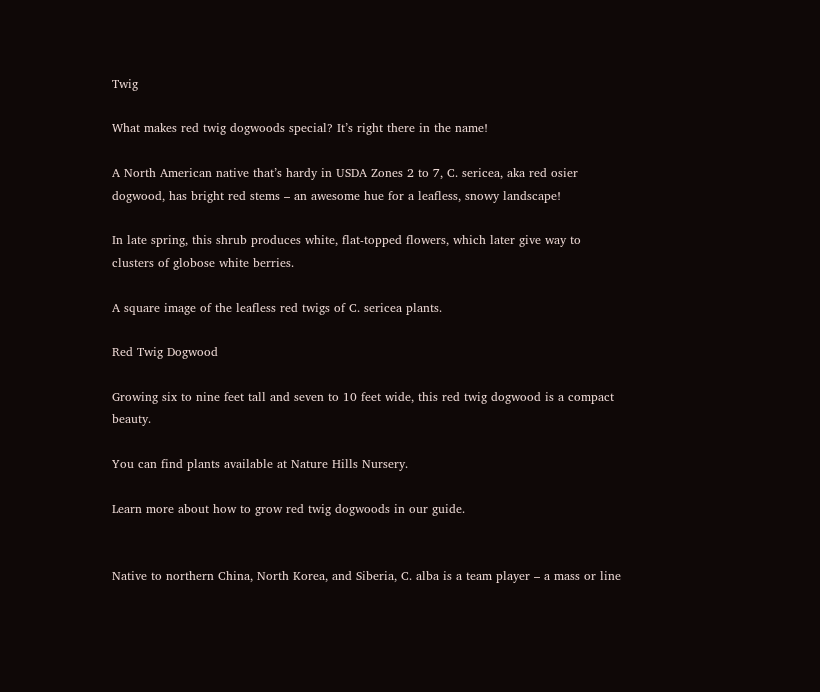Twig

What makes red twig dogwoods special? It’s right there in the name!

A North American native that’s hardy in USDA Zones 2 to 7, C. sericea, aka red osier dogwood, has bright red stems – an awesome hue for a leafless, snowy landscape!

In late spring, this shrub produces white, flat-topped flowers, which later give way to clusters of globose white berries.

A square image of the leafless red twigs of C. sericea plants.

Red Twig Dogwood

Growing six to nine feet tall and seven to 10 feet wide, this red twig dogwood is a compact beauty.

You can find plants available at Nature Hills Nursery.

Learn more about how to grow red twig dogwoods in our guide.


Native to northern China, North Korea, and Siberia, C. alba is a team player – a mass or line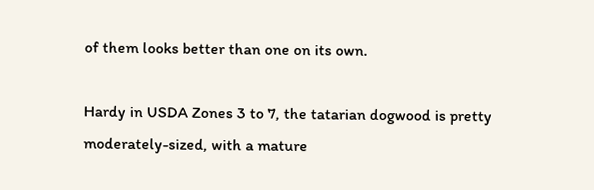of them looks better than one on its own.

Hardy in USDA Zones 3 to 7, the tatarian dogwood is pretty moderately-sized, with a mature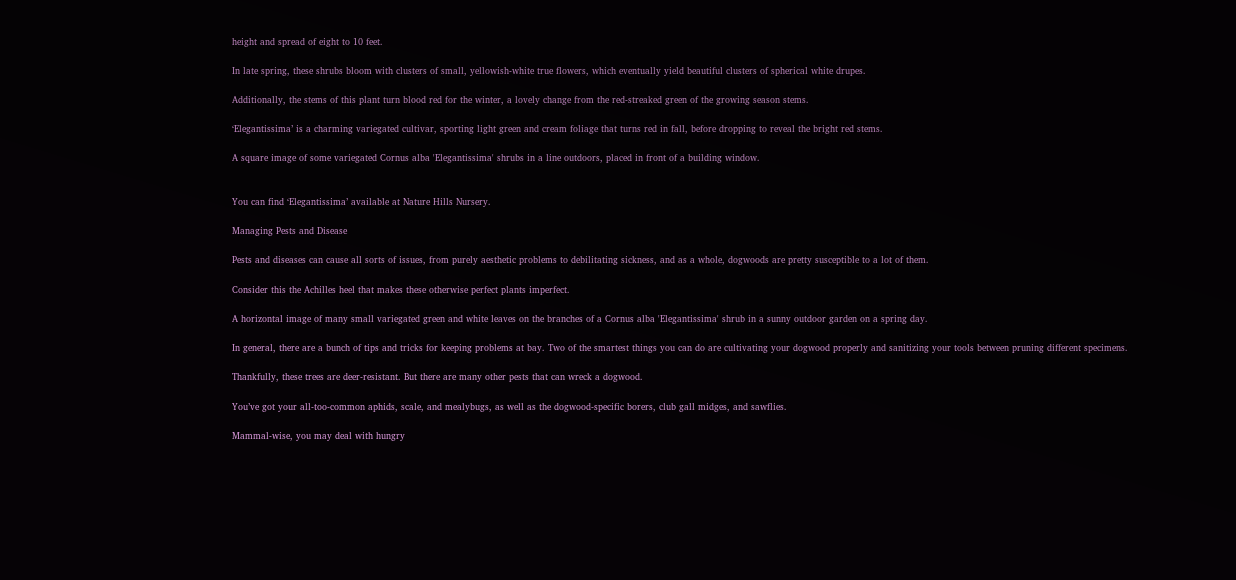height and spread of eight to 10 feet.

In late spring, these shrubs bloom with clusters of small, yellowish-white true flowers, which eventually yield beautiful clusters of spherical white drupes.

Additionally, the stems of this plant turn blood red for the winter, a lovely change from the red-streaked green of the growing season stems.

‘Elegantissima’ is a charming variegated cultivar, sporting light green and cream foliage that turns red in fall, before dropping to reveal the bright red stems.

A square image of some variegated Cornus alba 'Elegantissima' shrubs in a line outdoors, placed in front of a building window.


You can find ‘Elegantissima’ available at Nature Hills Nursery.

Managing Pests and Disease

Pests and diseases can cause all sorts of issues, from purely aesthetic problems to debilitating sickness, and as a whole, dogwoods are pretty susceptible to a lot of them.

Consider this the Achilles heel that makes these otherwise perfect plants imperfect.

A horizontal image of many small variegated green and white leaves on the branches of a Cornus alba 'Elegantissima' shrub in a sunny outdoor garden on a spring day.

In general, there are a bunch of tips and tricks for keeping problems at bay. Two of the smartest things you can do are cultivating your dogwood properly and sanitizing your tools between pruning different specimens.

Thankfully, these trees are deer-resistant. But there are many other pests that can wreck a dogwood.

You’ve got your all-too-common aphids, scale, and mealybugs, as well as the dogwood-specific borers, club gall midges, and sawflies.

Mammal-wise, you may deal with hungry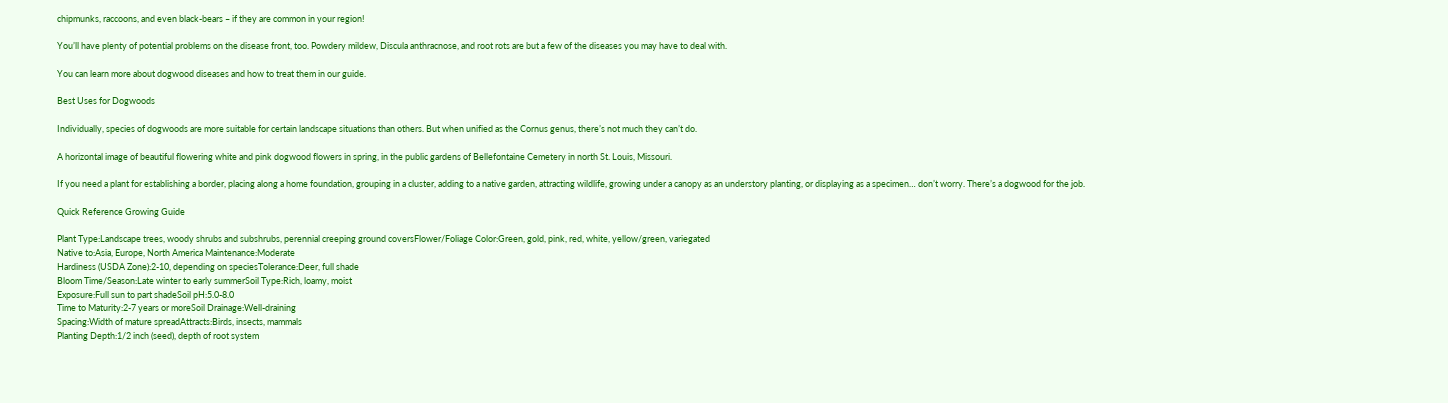chipmunks, raccoons, and even black-bears – if they are common in your region!

You’ll have plenty of potential problems on the disease front, too. Powdery mildew, Discula anthracnose, and root rots are but a few of the diseases you may have to deal with.

You can learn more about dogwood diseases and how to treat them in our guide.

Best Uses for Dogwoods

Individually, species of dogwoods are more suitable for certain landscape situations than others. But when unified as the Cornus genus, there’s not much they can’t do.

A horizontal image of beautiful flowering white and pink dogwood flowers in spring, in the public gardens of Bellefontaine Cemetery in north St. Louis, Missouri.

If you need a plant for establishing a border, placing along a home foundation, grouping in a cluster, adding to a native garden, attracting wildlife, growing under a canopy as an understory planting, or displaying as a specimen… don’t worry. There’s a dogwood for the job.

Quick Reference Growing Guide

Plant Type:Landscape trees, woody shrubs and subshrubs, perennial creeping ground coversFlower/Foliage Color:Green, gold, pink, red, white, yellow/green, variegated
Native to:Asia, Europe, North America Maintenance:Moderate
Hardiness (USDA Zone):2-10, depending on speciesTolerance:Deer, full shade
Bloom Time/Season:Late winter to early summerSoil Type:Rich, loamy, moist
Exposure:Full sun to part shadeSoil pH:5.0-8.0
Time to Maturity:2-7 years or moreSoil Drainage:Well-draining
Spacing:Width of mature spreadAttracts:Birds, insects, mammals
Planting Depth:1/2 inch (seed), depth of root system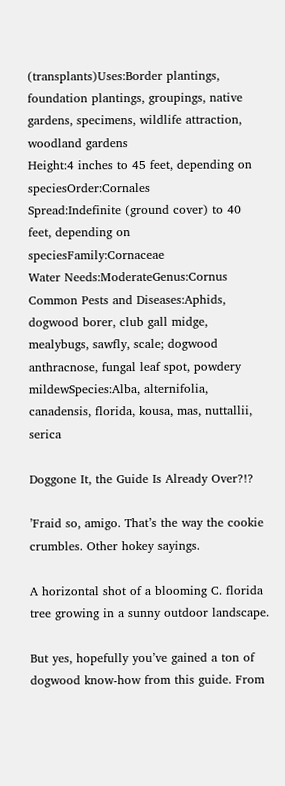(transplants)Uses:Border plantings, foundation plantings, groupings, native gardens, specimens, wildlife attraction, woodland gardens
Height:4 inches to 45 feet, depending on speciesOrder:Cornales
Spread:Indefinite (ground cover) to 40 feet, depending on speciesFamily:Cornaceae
Water Needs:ModerateGenus:Cornus
Common Pests and Diseases:Aphids, dogwood borer, club gall midge, mealybugs, sawfly, scale; dogwood anthracnose, fungal leaf spot, powdery mildewSpecies:Alba, alternifolia, canadensis, florida, kousa, mas, nuttallii, serica

Doggone It, the Guide Is Already Over?!?

’Fraid so, amigo. That’s the way the cookie crumbles. Other hokey sayings.

A horizontal shot of a blooming C. florida tree growing in a sunny outdoor landscape.

But yes, hopefully you’ve gained a ton of dogwood know-how from this guide. From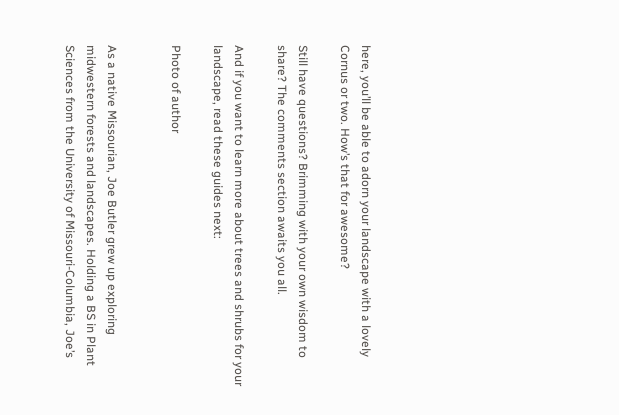here, you’ll be able to adorn your landscape with a lovely Cornus or two. How’s that for awesome?

Still have questions? Brimming with your own wisdom to share? The comments section awaits you all.

And if you want to learn more about trees and shrubs for your landscape, read these guides next:

Photo of author


As a native Missourian, Joe Butler grew up exploring midwestern forests and landscapes. Holding a BS in Plant Sciences from the University of Missouri-Columbia, Joe’s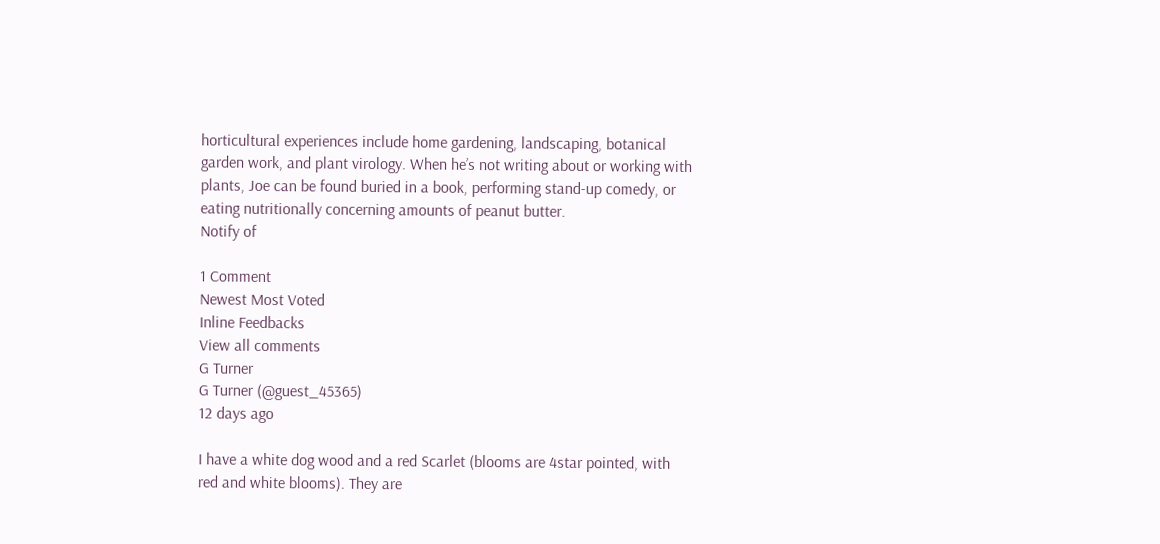horticultural experiences include home gardening, landscaping, botanical garden work, and plant virology. When he’s not writing about or working with plants, Joe can be found buried in a book, performing stand-up comedy, or eating nutritionally concerning amounts of peanut butter.
Notify of

1 Comment
Newest Most Voted
Inline Feedbacks
View all comments
G Turner
G Turner (@guest_45365)
12 days ago

I have a white dog wood and a red Scarlet (blooms are 4star pointed, with red and white blooms). They are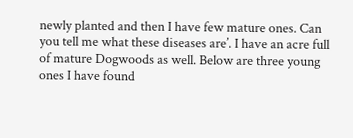newly planted and then I have few mature ones. Can you tell me what these diseases are’. I have an acre full of mature Dogwoods as well. Below are three young ones I have found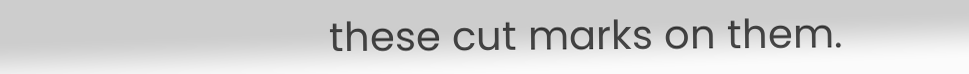these cut marks on them.